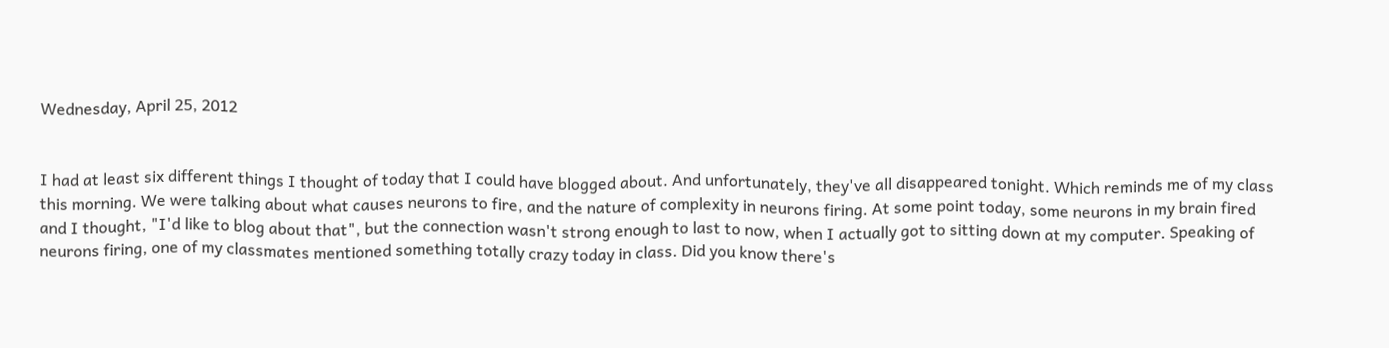Wednesday, April 25, 2012


I had at least six different things I thought of today that I could have blogged about. And unfortunately, they've all disappeared tonight. Which reminds me of my class this morning. We were talking about what causes neurons to fire, and the nature of complexity in neurons firing. At some point today, some neurons in my brain fired and I thought, "I'd like to blog about that", but the connection wasn't strong enough to last to now, when I actually got to sitting down at my computer. Speaking of neurons firing, one of my classmates mentioned something totally crazy today in class. Did you know there's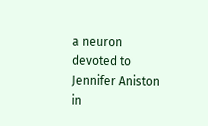a neuron devoted to Jennifer Aniston in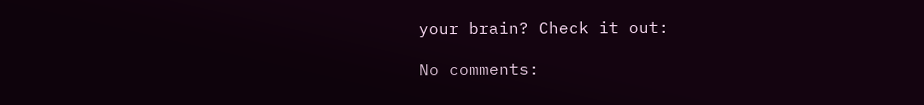your brain? Check it out:

No comments: